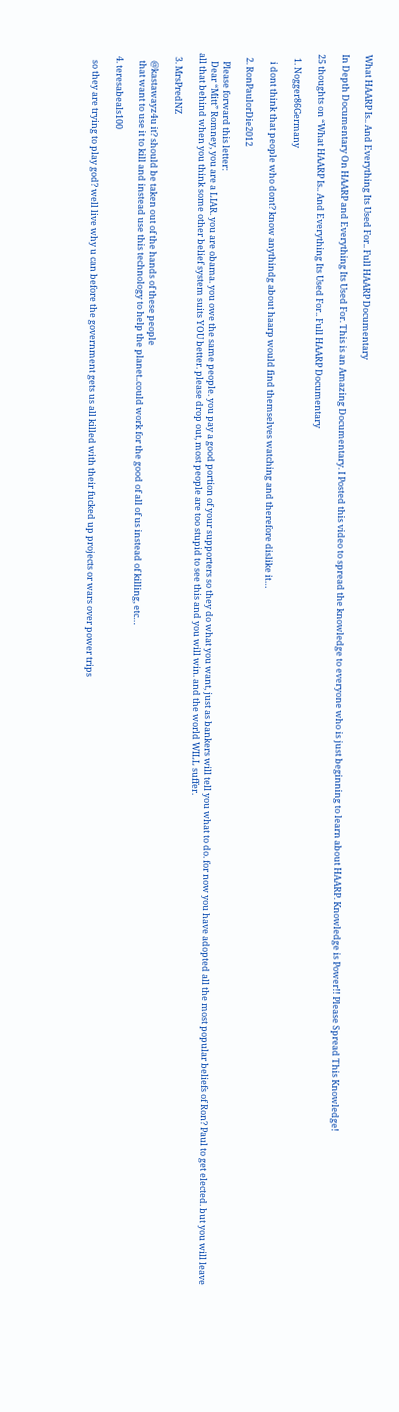What HAARP Is.. And Everything Its Used For.. Full HAARP Documentary

In Depth Documentary On HAARP and Everything Its Used For. This is an Amazing Documentary. I Posted this video to spread the knowledge to everyone who is just beginning to learn about HAARP. Knowledge is Power!! Please Spread This Knowledge!

25 thoughts on “What HAARP Is.. And Everything Its Used For.. Full HAARP Documentary

  1. Nogger86Germany

    i dont think that people who dont? know anythindg about haarp would find themselves watching and therefore dislike it…

  2. RonPaulorDie2012

    Please forward this letter:
    Dear “Mitt” Romney, you are a LIAR. you are obama. you owe the same people. you pay a good portion of your supporters so they do what you want, just as bankers will tell you what to do. for now you have adopted all the most popular beliefs of Ron? Paul to get elected. but you will leave all that behind when you think some other belief system suits YOU better. please drop out, most people are too stupid to see this and you will win. and the world WILL suffer.

  3. MrsPredNZ

    @kastawayz4u it? should be taken out of the hands of these people
    that want to use it to kill and instead use this technology to help the planet..could work for the good of all of us instead of killing, etc…

  4. teresabeals100

    so they are trying to play god? well live why u can before the government gets us all killed with their fucked up projects or wars over power trips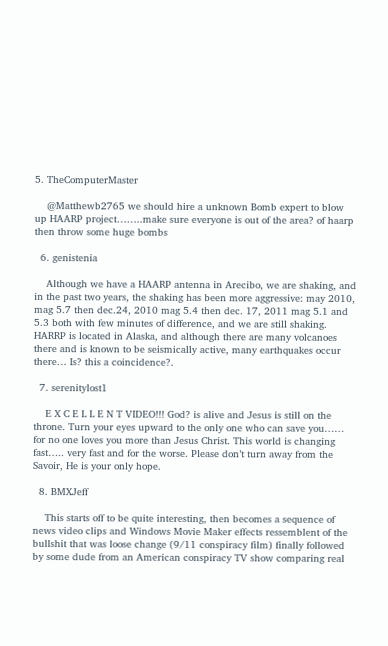5. TheComputerMaster

    @Matthewb2765 we should hire a unknown Bomb expert to blow up HAARP project……..make sure everyone is out of the area? of haarp then throw some huge bombs

  6. genistenia

    Although we have a HAARP antenna in Arecibo, we are shaking, and in the past two years, the shaking has been more aggressive: may 2010, mag 5.7 then dec.24, 2010 mag 5.4 then dec. 17, 2011 mag 5.1 and 5.3 both with few minutes of difference, and we are still shaking. HARRP is located in Alaska, and although there are many volcanoes there and is known to be seismically active, many earthquakes occur there… Is? this a coincidence?.

  7. serenitylost1

    E X C E L L E N T VIDEO!!! God? is alive and Jesus is still on the throne. Turn your eyes upward to the only one who can save you…… for no one loves you more than Jesus Christ. This world is changing fast….. very fast and for the worse. Please don’t turn away from the Savoir, He is your only hope.

  8. BMXJeff

    This starts off to be quite interesting, then becomes a sequence of news video clips and Windows Movie Maker effects ressemblent of the bullshit that was loose change (9/11 conspiracy film) finally followed by some dude from an American conspiracy TV show comparing real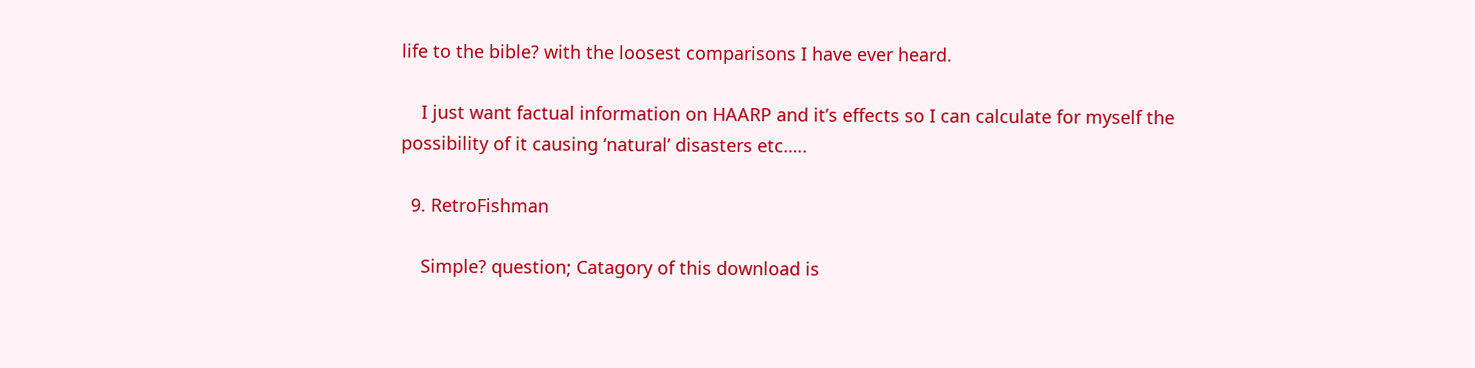life to the bible? with the loosest comparisons I have ever heard.

    I just want factual information on HAARP and it’s effects so I can calculate for myself the possibility of it causing ‘natural’ disasters etc…..

  9. RetroFishman

    Simple? question; Catagory of this download is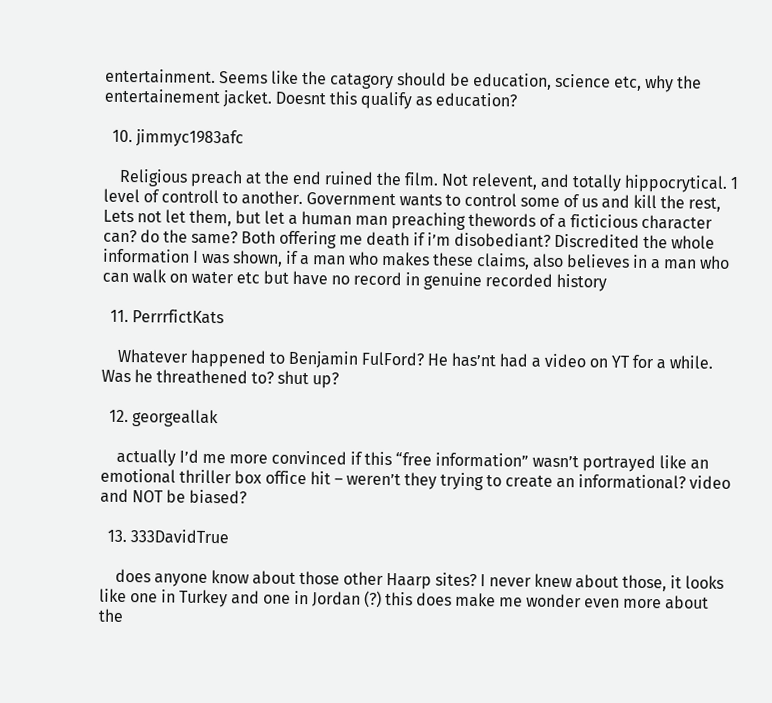entertainment. Seems like the catagory should be education, science etc, why the entertainement jacket. Doesnt this qualify as education?

  10. jimmyc1983afc

    Religious preach at the end ruined the film. Not relevent, and totally hippocrytical. 1 level of controll to another. Government wants to control some of us and kill the rest, Lets not let them, but let a human man preaching thewords of a ficticious character can? do the same? Both offering me death if i’m disobediant? Discredited the whole information I was shown, if a man who makes these claims, also believes in a man who can walk on water etc but have no record in genuine recorded history

  11. PerrrfictKats

    Whatever happened to Benjamin FulFord? He has’nt had a video on YT for a while. Was he threathened to? shut up?

  12. georgeallak

    actually I’d me more convinced if this “free information” wasn’t portrayed like an emotional thriller box office hit – weren’t they trying to create an informational? video and NOT be biased?

  13. 333DavidTrue

    does anyone know about those other Haarp sites? I never knew about those, it looks like one in Turkey and one in Jordan (?) this does make me wonder even more about the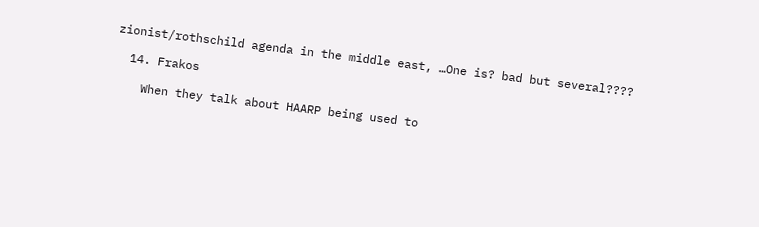zionist/rothschild agenda in the middle east, …One is? bad but several????

  14. Frakos

    When they talk about HAARP being used to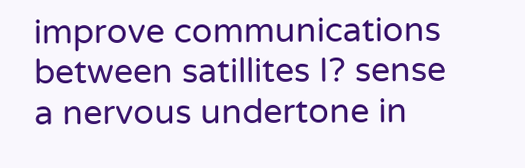improve communications between satillites I? sense a nervous undertone in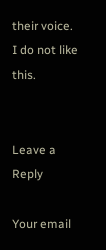their voice. I do not like this.


Leave a Reply

Your email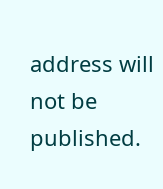address will not be published.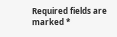Required fields are marked *